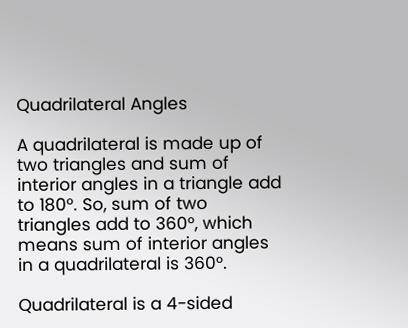Quadrilateral Angles

A quadrilateral is made up of two triangles and sum of interior angles in a triangle add to 180°. So, sum of two triangles add to 360°, which means sum of interior angles in a quadrilateral is 360°.

Quadrilateral is a 4-sided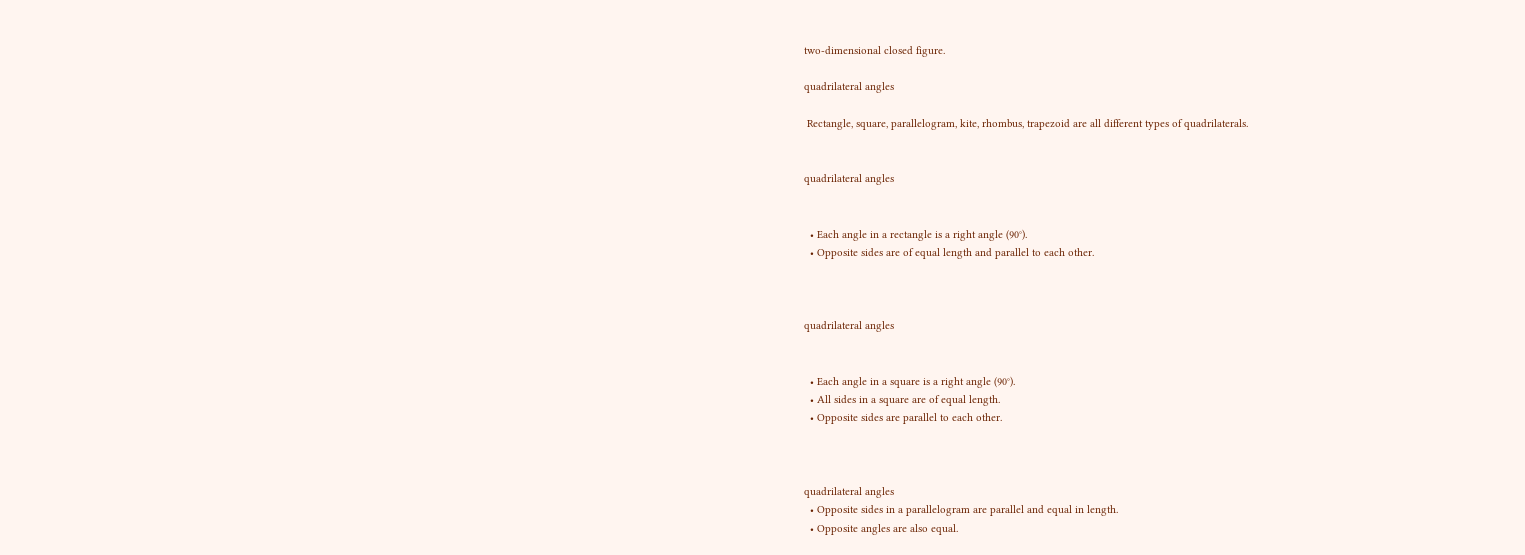two-dimensional closed figure.

quadrilateral angles

 Rectangle, square, parallelogram, kite, rhombus, trapezoid are all different types of quadrilaterals.


quadrilateral angles


  • Each angle in a rectangle is a right angle (90°).
  • Opposite sides are of equal length and parallel to each other.



quadrilateral angles


  • Each angle in a square is a right angle (90°).
  • All sides in a square are of equal length.
  • Opposite sides are parallel to each other.



quadrilateral angles
  • Opposite sides in a parallelogram are parallel and equal in length.
  • Opposite angles are also equal.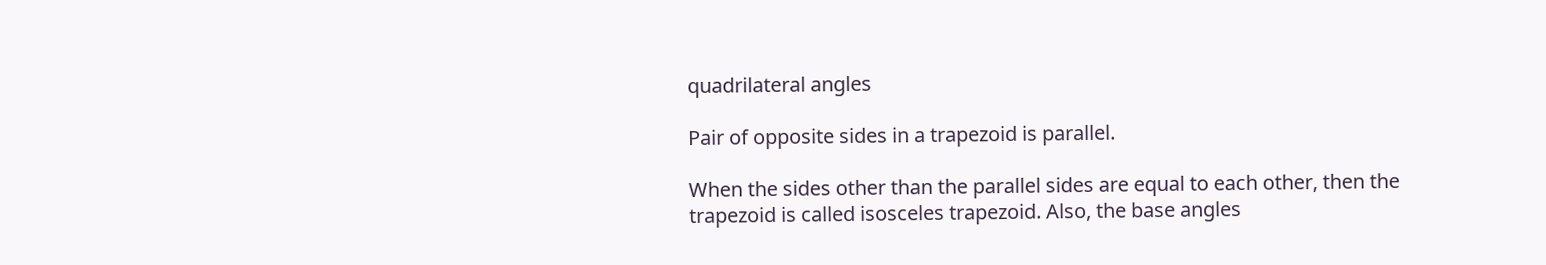quadrilateral angles

Pair of opposite sides in a trapezoid is parallel.

When the sides other than the parallel sides are equal to each other, then the trapezoid is called isosceles trapezoid. Also, the base angles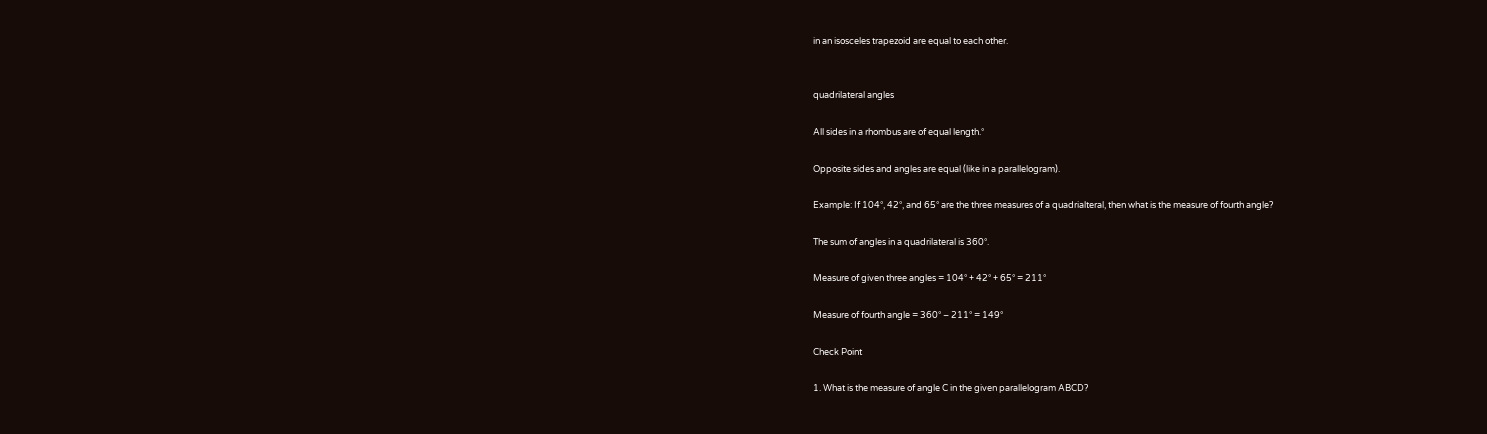in an isosceles trapezoid are equal to each other.


quadrilateral angles

All sides in a rhombus are of equal length.°

Opposite sides and angles are equal (like in a parallelogram).

Example: If 104°, 42°, and 65° are the three measures of a quadrialteral, then what is the measure of fourth angle?

The sum of angles in a quadrilateral is 360°.

Measure of given three angles = 104° + 42° + 65° = 211°

Measure of fourth angle = 360° – 211° = 149°

Check Point

1. What is the measure of angle C in the given parallelogram ABCD?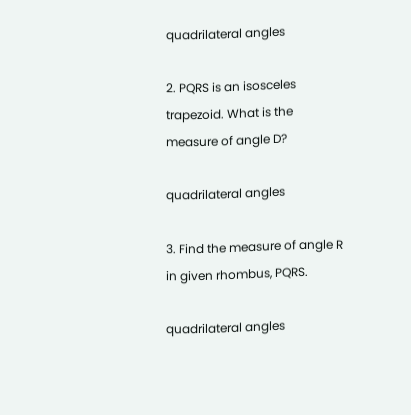quadrilateral angles

2. PQRS is an isosceles trapezoid. What is the measure of angle D?

quadrilateral angles

3. Find the measure of angle R in given rhombus, PQRS.

quadrilateral angles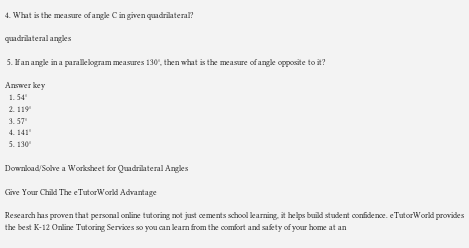4. What is the measure of angle C in given quadrilateral?

quadrilateral angles

 5. If an angle in a parallelogram measures 130°, then what is the measure of angle opposite to it?

Answer key
  1. 54°
  2. 119°
  3. 57°
  4. 141°
  5. 130°

Download/Solve a Worksheet for Quadrilateral Angles

Give Your Child The eTutorWorld Advantage

Research has proven that personal online tutoring not just cements school learning, it helps build student confidence. eTutorWorld provides the best K-12 Online Tutoring Services so you can learn from the comfort and safety of your home at an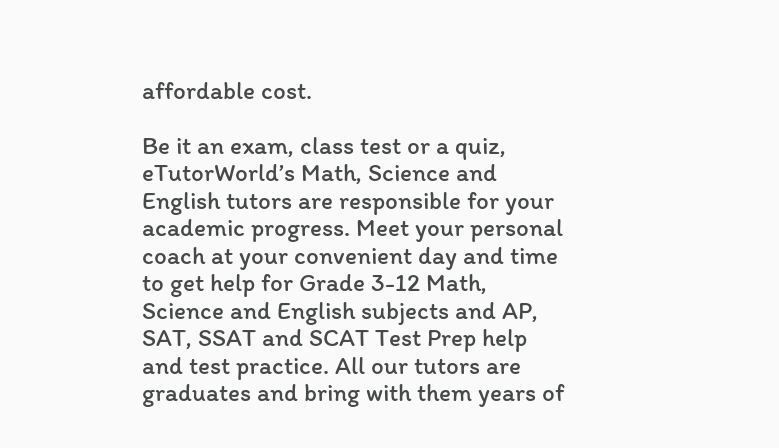affordable cost.

Be it an exam, class test or a quiz, eTutorWorld’s Math, Science and English tutors are responsible for your academic progress. Meet your personal coach at your convenient day and time to get help for Grade 3-12 Math, Science and English subjects and AP, SAT, SSAT and SCAT Test Prep help and test practice. All our tutors are graduates and bring with them years of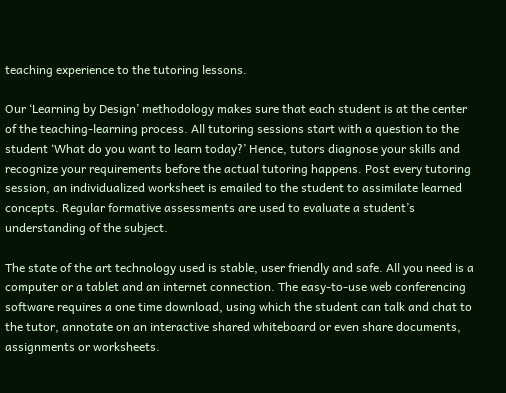teaching experience to the tutoring lessons.

Our ‘Learning by Design’ methodology makes sure that each student is at the center of the teaching-learning process. All tutoring sessions start with a question to the student ‘What do you want to learn today?’ Hence, tutors diagnose your skills and recognize your requirements before the actual tutoring happens. Post every tutoring session, an individualized worksheet is emailed to the student to assimilate learned concepts. Regular formative assessments are used to evaluate a student’s understanding of the subject.

The state of the art technology used is stable, user friendly and safe. All you need is a computer or a tablet and an internet connection. The easy-to-use web conferencing software requires a one time download, using which the student can talk and chat to the tutor, annotate on an interactive shared whiteboard or even share documents, assignments or worksheets.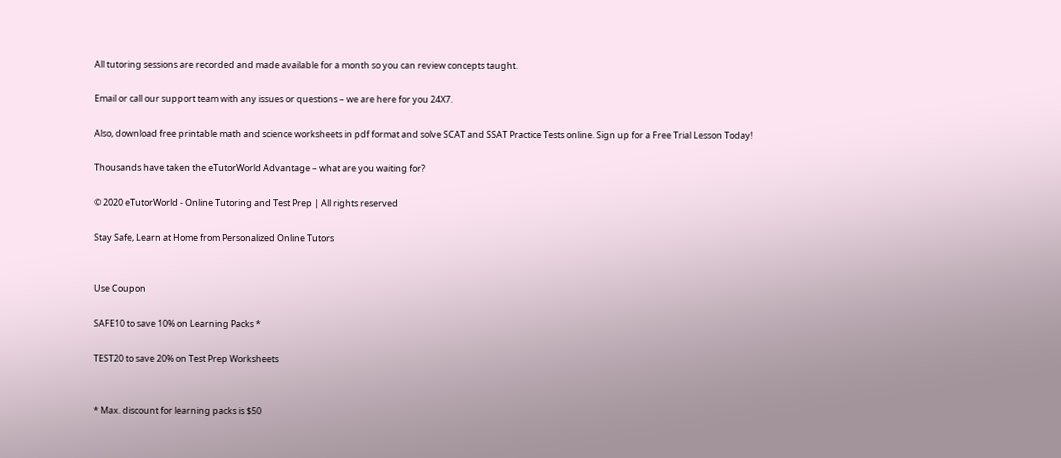All tutoring sessions are recorded and made available for a month so you can review concepts taught.

Email or call our support team with any issues or questions – we are here for you 24X7.

Also, download free printable math and science worksheets in pdf format and solve SCAT and SSAT Practice Tests online. Sign up for a Free Trial Lesson Today!

Thousands have taken the eTutorWorld Advantage – what are you waiting for?

© 2020 eTutorWorld - Online Tutoring and Test Prep | All rights reserved

Stay Safe, Learn at Home from Personalized Online Tutors


Use Coupon

SAFE10 to save 10% on Learning Packs *

TEST20 to save 20% on Test Prep Worksheets


* Max. discount for learning packs is $50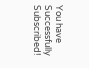You have Successfully Subscribed!